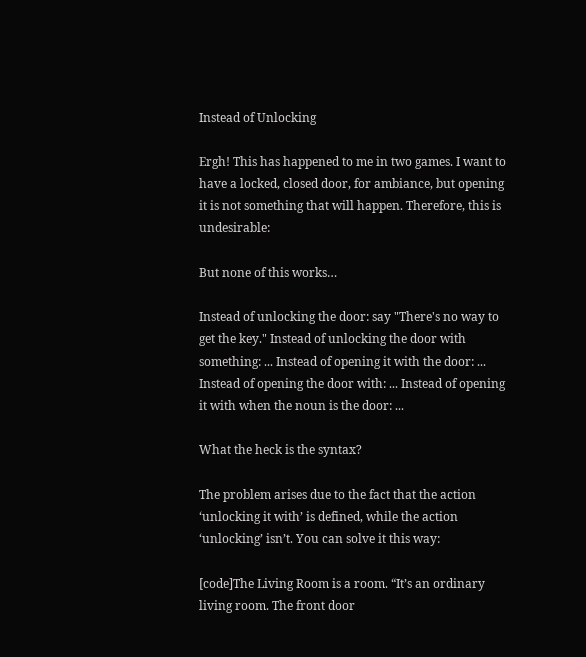Instead of Unlocking

Ergh! This has happened to me in two games. I want to have a locked, closed door, for ambiance, but opening it is not something that will happen. Therefore, this is undesirable:

But none of this works…

Instead of unlocking the door: say "There's no way to get the key." Instead of unlocking the door with something: ... Instead of opening it with the door: ... Instead of opening the door with: ... Instead of opening it with when the noun is the door: ...

What the heck is the syntax?

The problem arises due to the fact that the action ‘unlocking it with’ is defined, while the action ‘unlocking’ isn’t. You can solve it this way:

[code]The Living Room is a room. “It’s an ordinary living room. The front door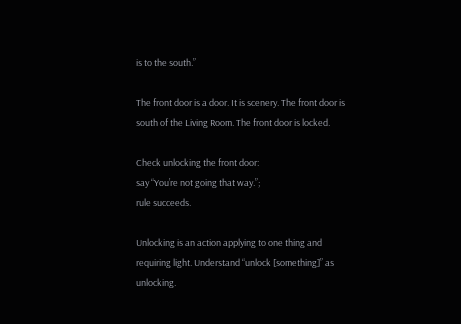is to the south.”

The front door is a door. It is scenery. The front door is south of the Living Room. The front door is locked.

Check unlocking the front door:
say “You’re not going that way.”;
rule succeeds.

Unlocking is an action applying to one thing and requiring light. Understand “unlock [something]” as unlocking.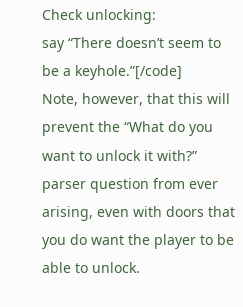Check unlocking:
say “There doesn’t seem to be a keyhole.”[/code]
Note, however, that this will prevent the “What do you want to unlock it with?” parser question from ever arising, even with doors that you do want the player to be able to unlock.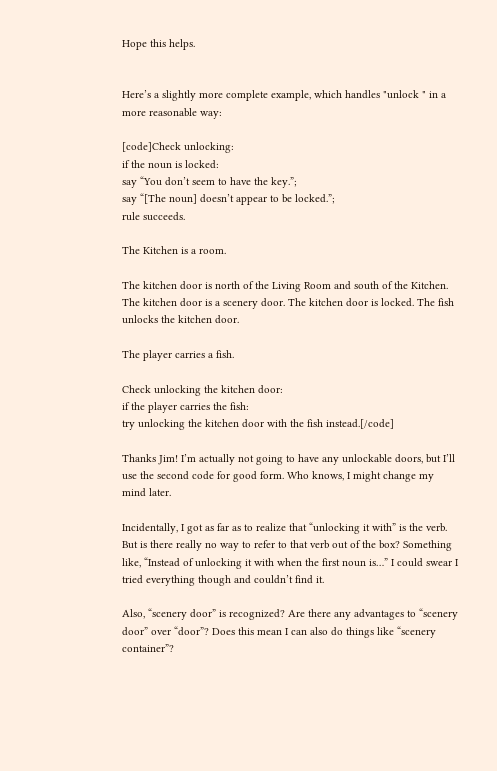Hope this helps.


Here’s a slightly more complete example, which handles "unlock " in a more reasonable way:

[code]Check unlocking:
if the noun is locked:
say “You don’t seem to have the key.”;
say “[The noun] doesn’t appear to be locked.”;
rule succeeds.

The Kitchen is a room.

The kitchen door is north of the Living Room and south of the Kitchen. The kitchen door is a scenery door. The kitchen door is locked. The fish unlocks the kitchen door.

The player carries a fish.

Check unlocking the kitchen door:
if the player carries the fish:
try unlocking the kitchen door with the fish instead.[/code]

Thanks Jim! I’m actually not going to have any unlockable doors, but I’ll use the second code for good form. Who knows, I might change my mind later.

Incidentally, I got as far as to realize that “unlocking it with” is the verb. But is there really no way to refer to that verb out of the box? Something like, “Instead of unlocking it with when the first noun is…” I could swear I tried everything though and couldn’t find it.

Also, “scenery door” is recognized? Are there any advantages to “scenery door” over “door”? Does this mean I can also do things like “scenery container”?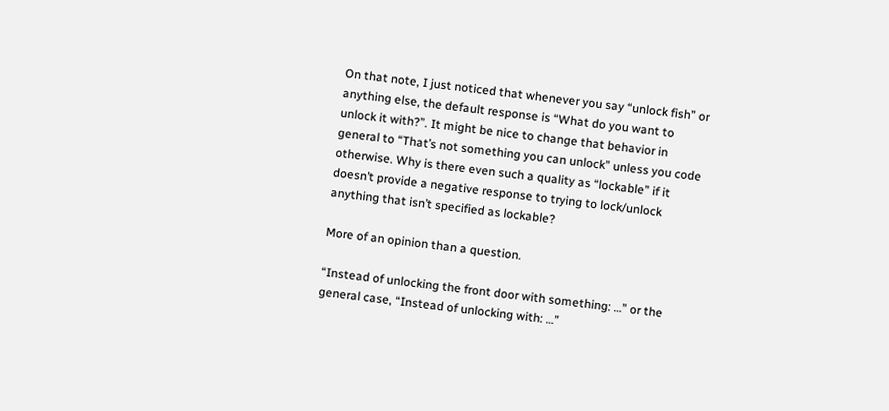On that note, I just noticed that whenever you say “unlock fish” or anything else, the default response is “What do you want to unlock it with?”. It might be nice to change that behavior in general to “That’s not something you can unlock” unless you code otherwise. Why is there even such a quality as “lockable” if it doesn’t provide a negative response to trying to lock/unlock anything that isn’t specified as lockable?

More of an opinion than a question.

“Instead of unlocking the front door with something: …” or the general case, “Instead of unlocking with: …”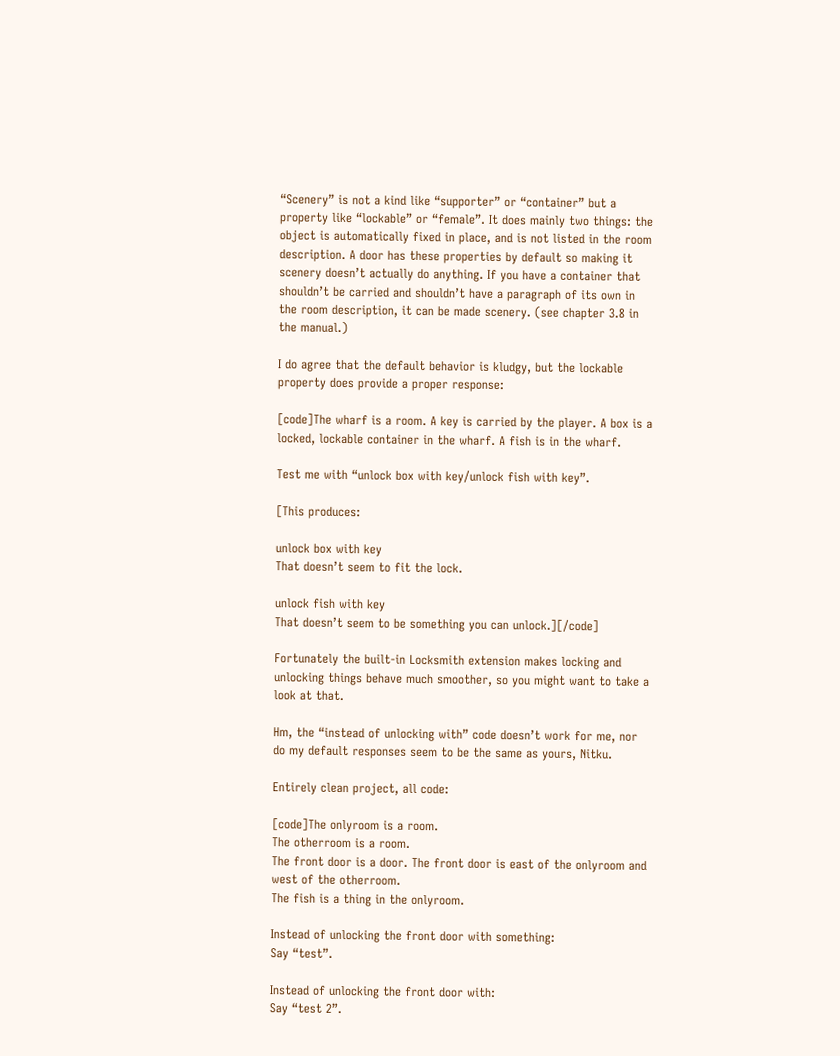“Scenery” is not a kind like “supporter” or “container” but a property like “lockable” or “female”. It does mainly two things: the object is automatically fixed in place, and is not listed in the room description. A door has these properties by default so making it scenery doesn’t actually do anything. If you have a container that shouldn’t be carried and shouldn’t have a paragraph of its own in the room description, it can be made scenery. (see chapter 3.8 in the manual.)

I do agree that the default behavior is kludgy, but the lockable property does provide a proper response:

[code]The wharf is a room. A key is carried by the player. A box is a locked, lockable container in the wharf. A fish is in the wharf.

Test me with “unlock box with key/unlock fish with key”.

[This produces:

unlock box with key
That doesn’t seem to fit the lock.

unlock fish with key
That doesn’t seem to be something you can unlock.][/code]

Fortunately the built-in Locksmith extension makes locking and unlocking things behave much smoother, so you might want to take a look at that.

Hm, the “instead of unlocking with” code doesn’t work for me, nor do my default responses seem to be the same as yours, Nitku.

Entirely clean project, all code:

[code]The onlyroom is a room.
The otherroom is a room.
The front door is a door. The front door is east of the onlyroom and west of the otherroom.
The fish is a thing in the onlyroom.

Instead of unlocking the front door with something:
Say “test”.

Instead of unlocking the front door with:
Say “test 2”.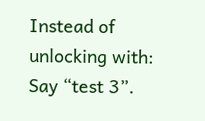Instead of unlocking with:
Say “test 3”.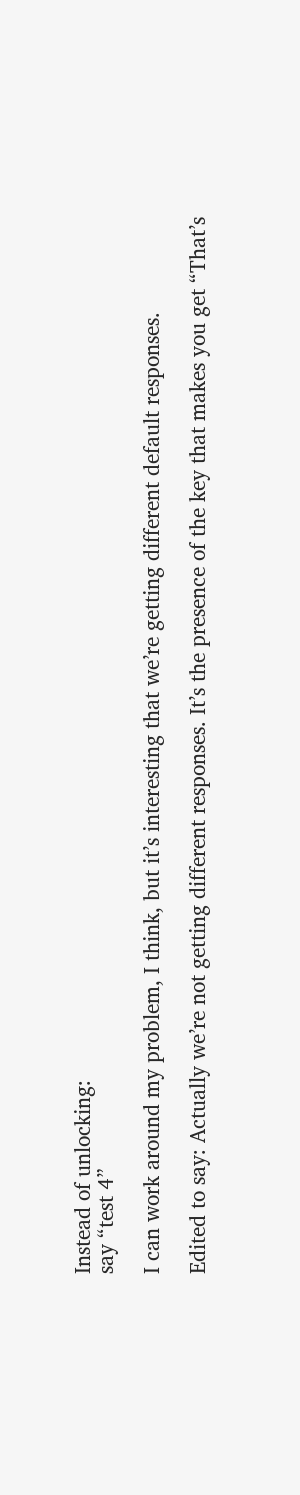Instead of unlocking:
say “test 4”

I can work around my problem, I think, but it’s interesting that we’re getting different default responses.

Edited to say: Actually we’re not getting different responses. It’s the presence of the key that makes you get “That’s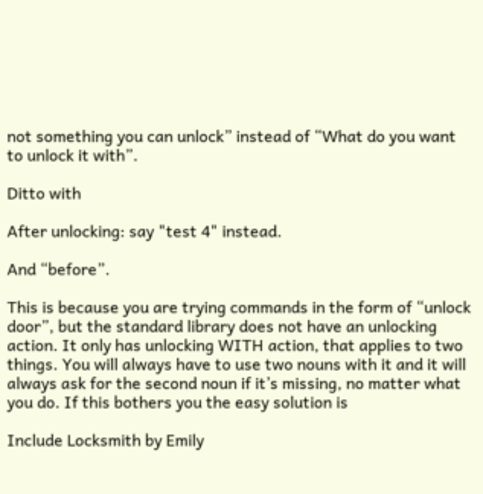not something you can unlock” instead of “What do you want to unlock it with”.

Ditto with

After unlocking: say "test 4" instead.

And “before”.

This is because you are trying commands in the form of “unlock door”, but the standard library does not have an unlocking action. It only has unlocking WITH action, that applies to two things. You will always have to use two nouns with it and it will always ask for the second noun if it’s missing, no matter what you do. If this bothers you the easy solution is

Include Locksmith by Emily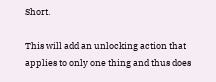Short.

This will add an unlocking action that applies to only one thing and thus does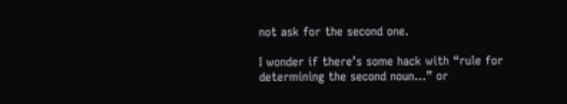not ask for the second one.

I wonder if there’s some hack with “rule for determining the second noun…” or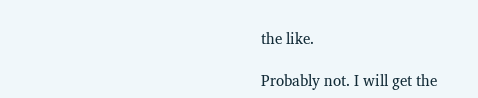the like.

Probably not. I will get the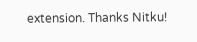extension. Thanks Nitku!